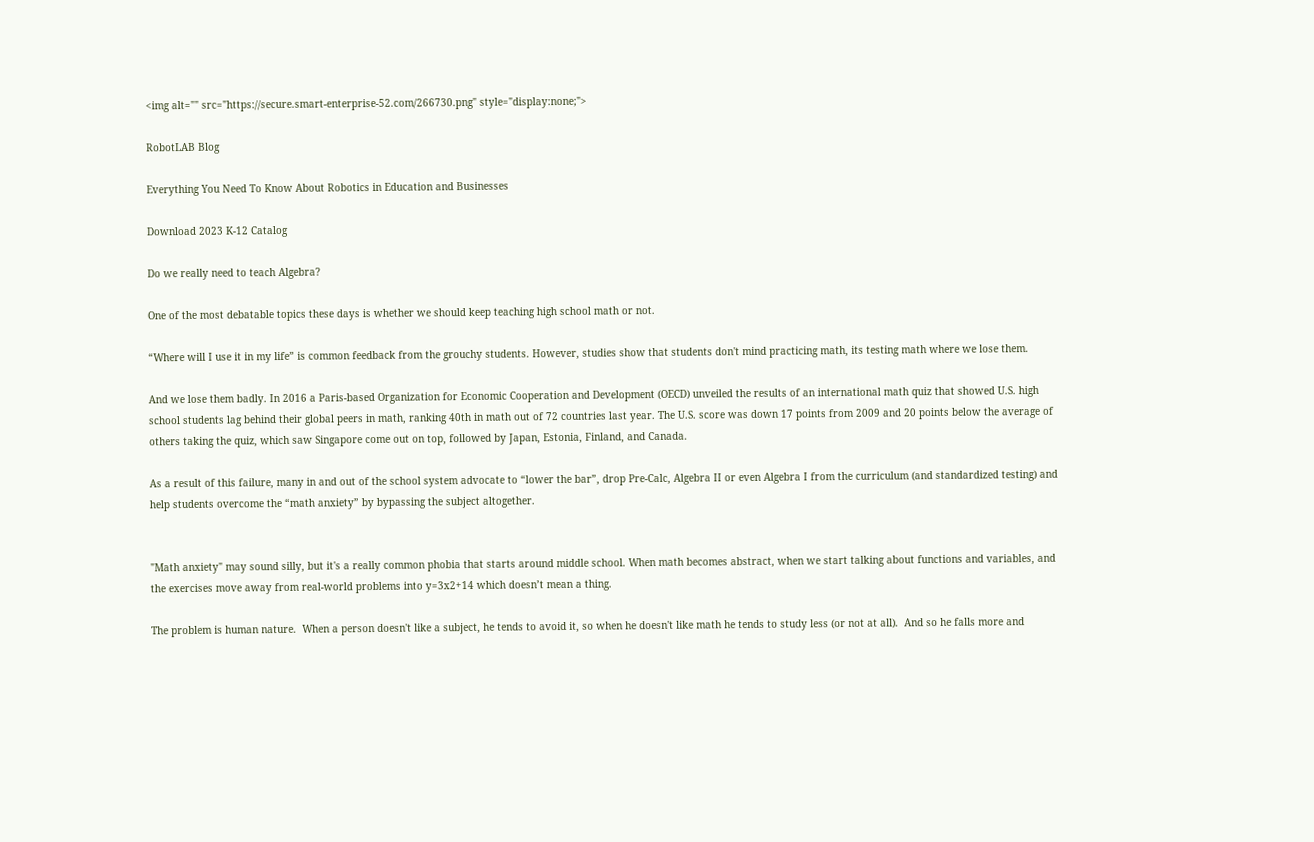<img alt="" src="https://secure.smart-enterprise-52.com/266730.png" style="display:none;">

RobotLAB Blog

Everything You Need To Know About Robotics in Education and Businesses

Download 2023 K-12 Catalog

Do we really need to teach Algebra?

One of the most debatable topics these days is whether we should keep teaching high school math or not.

“Where will I use it in my life” is common feedback from the grouchy students. However, studies show that students don't mind practicing math, its testing math where we lose them.

And we lose them badly. In 2016 a Paris-based Organization for Economic Cooperation and Development (OECD) unveiled the results of an international math quiz that showed U.S. high school students lag behind their global peers in math, ranking 40th in math out of 72 countries last year. The U.S. score was down 17 points from 2009 and 20 points below the average of others taking the quiz, which saw Singapore come out on top, followed by Japan, Estonia, Finland, and Canada.

As a result of this failure, many in and out of the school system advocate to “lower the bar”, drop Pre-Calc, Algebra II or even Algebra I from the curriculum (and standardized testing) and help students overcome the “math anxiety” by bypassing the subject altogether.


"Math anxiety" may sound silly, but it's a really common phobia that starts around middle school. When math becomes abstract, when we start talking about functions and variables, and the exercises move away from real-world problems into y=3x2+14 which doesn’t mean a thing.

The problem is human nature.  When a person doesn't like a subject, he tends to avoid it, so when he doesn't like math he tends to study less (or not at all).  And so he falls more and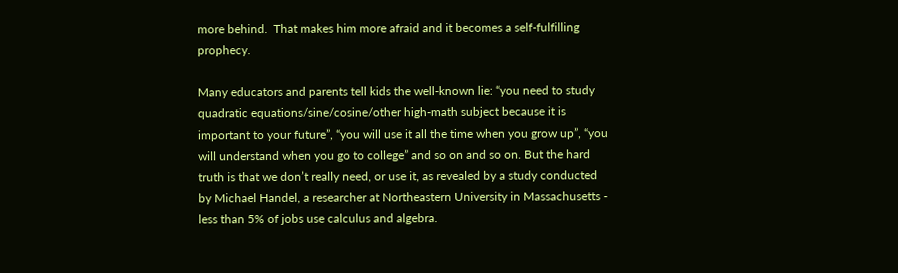more behind.  That makes him more afraid and it becomes a self-fulfilling prophecy.

Many educators and parents tell kids the well-known lie: “you need to study quadratic equations/sine/cosine/other high-math subject because it is important to your future”, “you will use it all the time when you grow up”, “you will understand when you go to college” and so on and so on. But the hard truth is that we don’t really need, or use it, as revealed by a study conducted by Michael Handel, a researcher at Northeastern University in Massachusetts - less than 5% of jobs use calculus and algebra.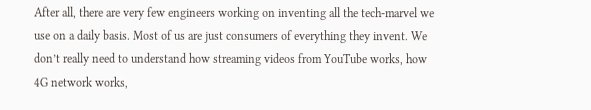After all, there are very few engineers working on inventing all the tech-marvel we use on a daily basis. Most of us are just consumers of everything they invent. We don’t really need to understand how streaming videos from YouTube works, how 4G network works,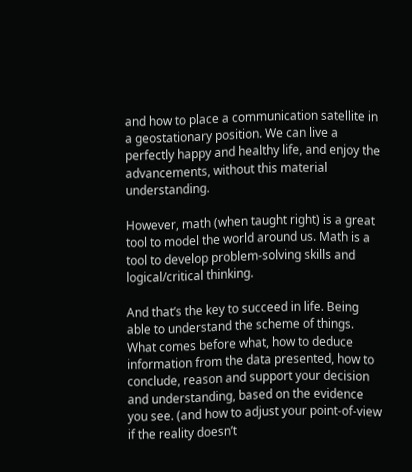and how to place a communication satellite in a geostationary position. We can live a perfectly happy and healthy life, and enjoy the advancements, without this material understanding.

However, math (when taught right) is a great tool to model the world around us. Math is a tool to develop problem-solving skills and logical/critical thinking.

And that’s the key to succeed in life. Being able to understand the scheme of things. What comes before what, how to deduce information from the data presented, how to conclude, reason and support your decision and understanding, based on the evidence you see. (and how to adjust your point-of-view if the reality doesn’t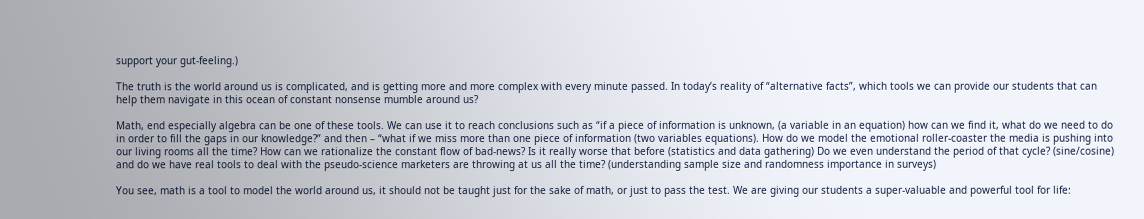support your gut-feeling.)

The truth is the world around us is complicated, and is getting more and more complex with every minute passed. In today’s reality of “alternative facts”, which tools we can provide our students that can help them navigate in this ocean of constant nonsense mumble around us?

Math, end especially algebra can be one of these tools. We can use it to reach conclusions such as “if a piece of information is unknown, (a variable in an equation) how can we find it, what do we need to do in order to fill the gaps in our knowledge?” and then – “what if we miss more than one piece of information (two variables equations). How do we model the emotional roller-coaster the media is pushing into our living rooms all the time? How can we rationalize the constant flow of bad-news? Is it really worse that before (statistics and data gathering) Do we even understand the period of that cycle? (sine/cosine) and do we have real tools to deal with the pseudo-science marketers are throwing at us all the time? (understanding sample size and randomness importance in surveys)

You see, math is a tool to model the world around us, it should not be taught just for the sake of math, or just to pass the test. We are giving our students a super-valuable and powerful tool for life: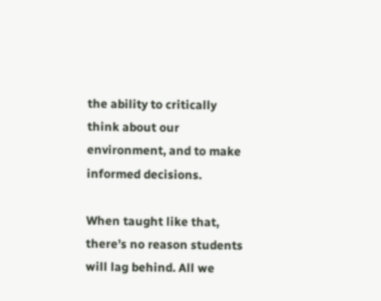the ability to critically think about our environment, and to make informed decisions.

When taught like that, there’s no reason students will lag behind. All we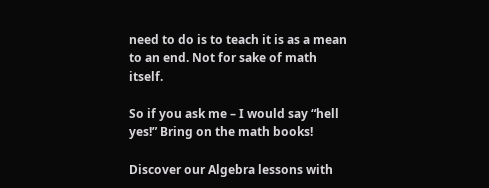need to do is to teach it is as a mean to an end. Not for sake of math itself.

So if you ask me – I would say “hell yes!” Bring on the math books!

Discover our Algebra lessons with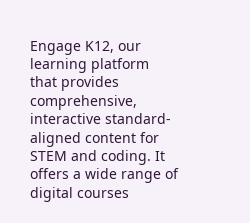Engage K12, our learning platform  that provides comprehensive, interactive standard-aligned content for STEM and coding. It offers a wide range of digital courses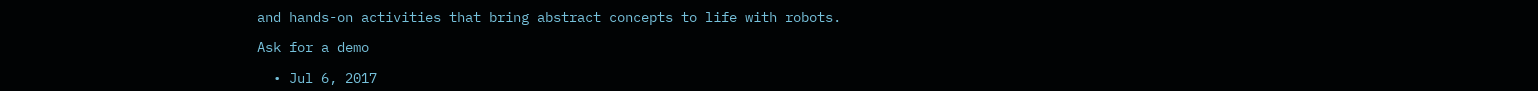and hands-on activities that bring abstract concepts to life with robots.

Ask for a demo

  • Jul 6, 2017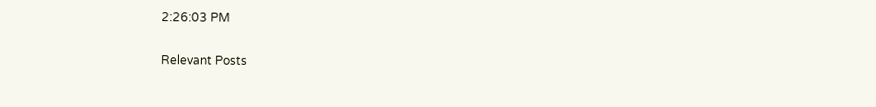2:26:03 PM

Relevant Posts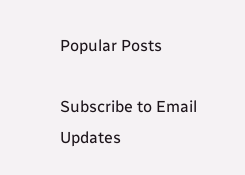Popular Posts

Subscribe to Email Updates